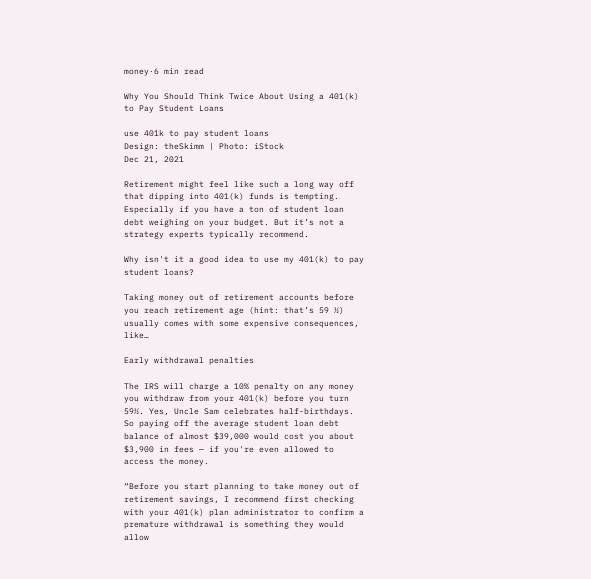money·6 min read

Why You Should Think Twice About Using a 401(k) to Pay Student Loans

use 401k to pay student loans
Design: theSkimm | Photo: iStock
Dec 21, 2021

Retirement might feel like such a long way off that dipping into 401(k) funds is tempting. Especially if you have a ton of student loan debt weighing on your budget. But it’s not a strategy experts typically recommend.

Why isn't it a good idea to use my 401(k) to pay student loans?

Taking money out of retirement accounts before you reach retirement age (hint: that’s 59 ½) usually comes with some expensive consequences, like…

Early withdrawal penalties

The IRS will charge a 10% penalty on any money you withdraw from your 401(k) before you turn 59½. Yes, Uncle Sam celebrates half-birthdays. So paying off the average student loan debt balance of almost $39,000 would cost you about $3,900 in fees — if you're even allowed to access the money.

“Before you start planning to take money out of retirement savings, I recommend first checking with your 401(k) plan administrator to confirm a premature withdrawal is something they would allow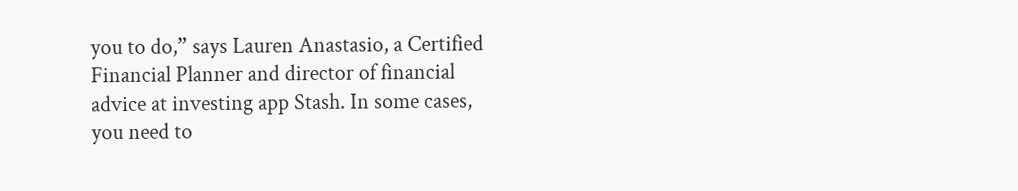you to do,” says Lauren Anastasio, a Certified Financial Planner and director of financial advice at investing app Stash. In some cases, you need to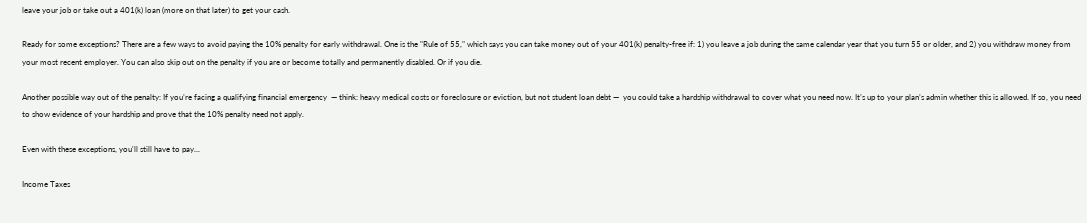leave your job or take out a 401(k) loan (more on that later) to get your cash.

Ready for some exceptions? There are a few ways to avoid paying the 10% penalty for early withdrawal. One is the "Rule of 55," which says you can take money out of your 401(k) penalty-free if: 1) you leave a job during the same calendar year that you turn 55 or older, and 2) you withdraw money from your most recent employer. You can also skip out on the penalty if you are or become totally and permanently disabled. Or if you die.

Another possible way out of the penalty: If you’re facing a qualifying financial emergency  — think: heavy medical costs or foreclosure or eviction, but not student loan debt —  you could take a hardship withdrawal to cover what you need now. It’s up to your plan’s admin whether this is allowed. If so, you need to show evidence of your hardship and prove that the 10% penalty need not apply.

Even with these exceptions, you'll still have to pay...

Income Taxes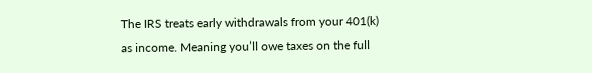The IRS treats early withdrawals from your 401(k) as income. Meaning you’ll owe taxes on the full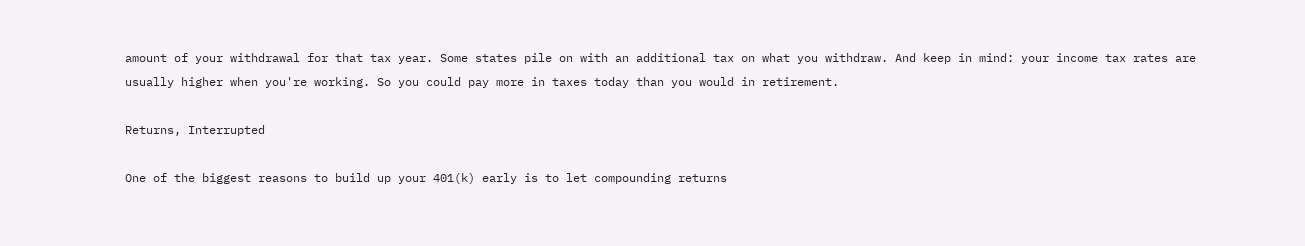amount of your withdrawal for that tax year. Some states pile on with an additional tax on what you withdraw. And keep in mind: your income tax rates are usually higher when you're working. So you could pay more in taxes today than you would in retirement.

Returns, Interrupted

One of the biggest reasons to build up your 401(k) early is to let compounding returns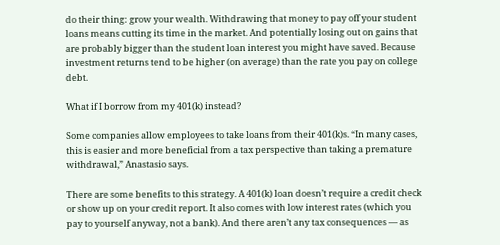do their thing: grow your wealth. Withdrawing that money to pay off your student loans means cutting its time in the market. And potentially losing out on gains that are probably bigger than the student loan interest you might have saved. Because investment returns tend to be higher (on average) than the rate you pay on college debt.

What if I borrow from my 401(k) instead?

Some companies allow employees to take loans from their 401(k)s. “In many cases, this is easier and more beneficial from a tax perspective than taking a premature withdrawal,” Anastasio says.

There are some benefits to this strategy. A 401(k) loan doesn’t require a credit check or show up on your credit report. It also comes with low interest rates (which you pay to yourself anyway, not a bank). And there aren’t any tax consequences — as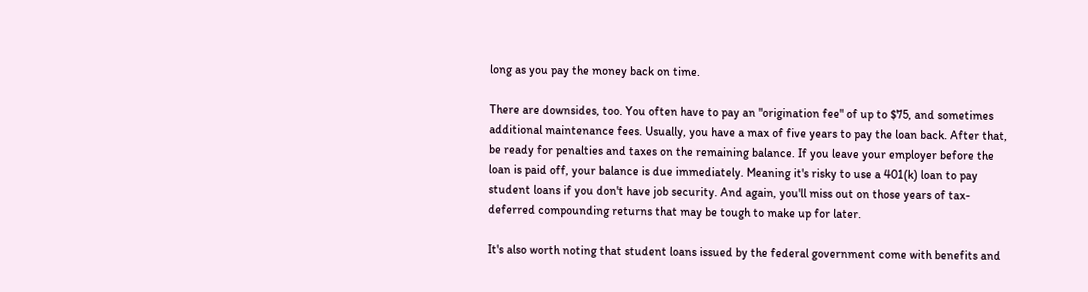long as you pay the money back on time.

There are downsides, too. You often have to pay an "origination fee" of up to $75, and sometimes additional maintenance fees. Usually, you have a max of five years to pay the loan back. After that, be ready for penalties and taxes on the remaining balance. If you leave your employer before the loan is paid off, your balance is due immediately. Meaning it's risky to use a 401(k) loan to pay student loans if you don't have job security. And again, you'll miss out on those years of tax-deferred compounding returns that may be tough to make up for later.

It's also worth noting that student loans issued by the federal government come with benefits and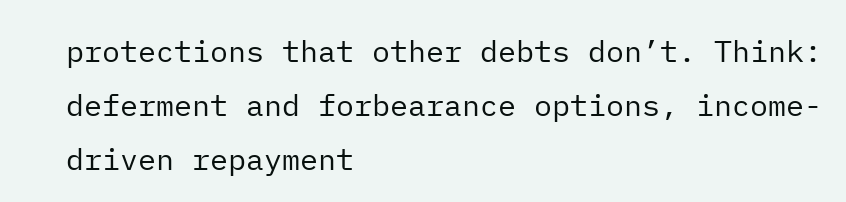protections that other debts don’t. Think: deferment and forbearance options, income-driven repayment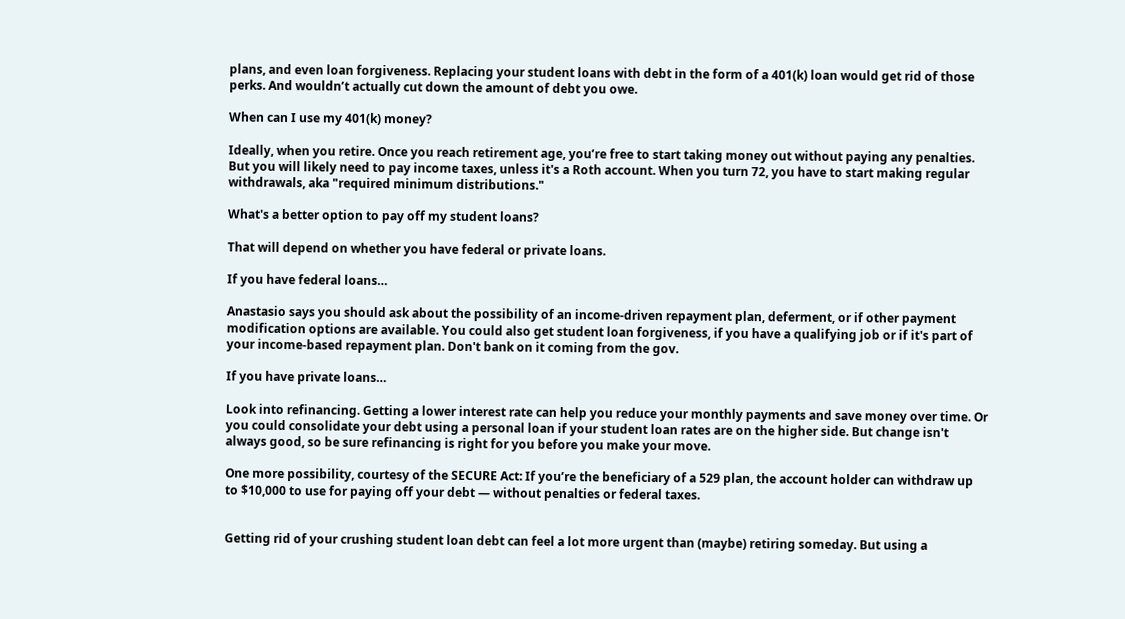plans, and even loan forgiveness. Replacing your student loans with debt in the form of a 401(k) loan would get rid of those perks. And wouldn’t actually cut down the amount of debt you owe.

When can I use my 401(k) money?

Ideally, when you retire. Once you reach retirement age, you’re free to start taking money out without paying any penalties. But you will likely need to pay income taxes, unless it's a Roth account. When you turn 72, you have to start making regular withdrawals, aka "required minimum distributions."

What's a better option to pay off my student loans?

That will depend on whether you have federal or private loans.

If you have federal loans…

Anastasio says you should ask about the possibility of an income-driven repayment plan, deferment, or if other payment modification options are available. You could also get student loan forgiveness, if you have a qualifying job or if it's part of your income-based repayment plan. Don't bank on it coming from the gov.

If you have private loans…

Look into refinancing. Getting a lower interest rate can help you reduce your monthly payments and save money over time. Or you could consolidate your debt using a personal loan if your student loan rates are on the higher side. But change isn't always good, so be sure refinancing is right for you before you make your move.

One more possibility, courtesy of the SECURE Act: If you’re the beneficiary of a 529 plan, the account holder can withdraw up to $10,000 to use for paying off your debt — without penalties or federal taxes.


Getting rid of your crushing student loan debt can feel a lot more urgent than (maybe) retiring someday. But using a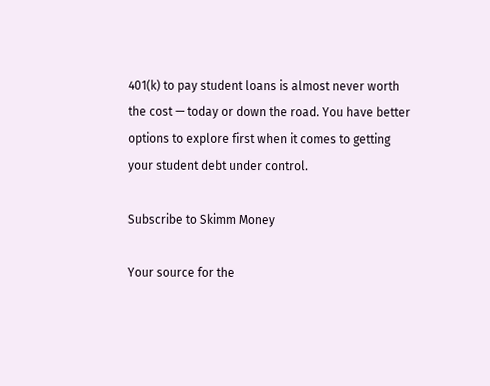401(k) to pay student loans is almost never worth the cost — today or down the road. You have better options to explore first when it comes to getting your student debt under control.

Subscribe to Skimm Money

Your source for the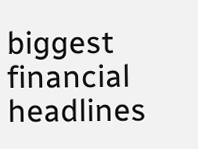biggest financial headlines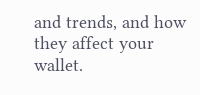and trends, and how they affect your wallet.